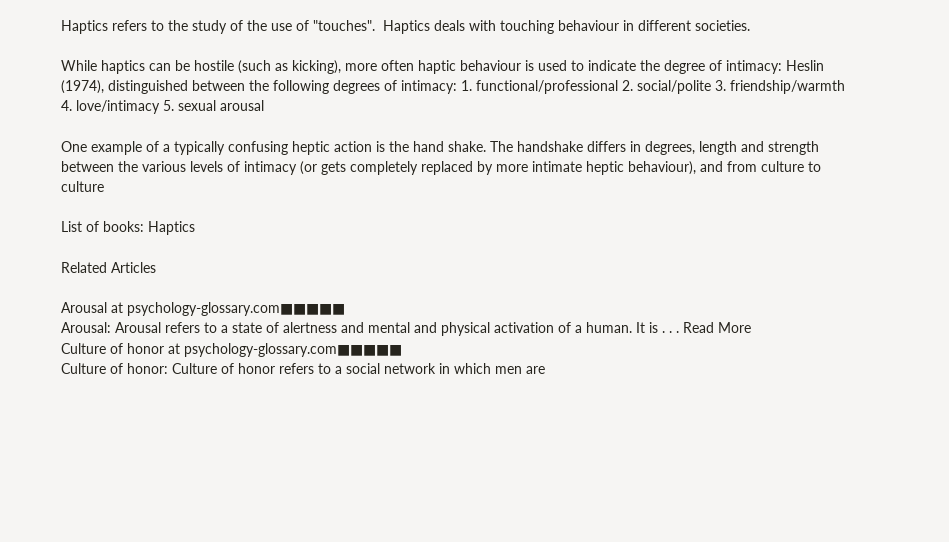Haptics refers to the study of the use of "touches".  Haptics deals with touching behaviour in different societies.

While haptics can be hostile (such as kicking), more often haptic behaviour is used to indicate the degree of intimacy: Heslin (1974), distinguished between the following degrees of intimacy: 1. functional/professional 2. social/polite 3. friendship/warmth 4. love/intimacy 5. sexual arousal

One example of a typically confusing heptic action is the hand shake. The handshake differs in degrees, length and strength between the various levels of intimacy (or gets completely replaced by more intimate heptic behaviour), and from culture to culture

List of books: Haptics

Related Articles

Arousal at psychology-glossary.com■■■■■
Arousal: Arousal refers to a state of alertness and mental and physical activation of a human. It is . . . Read More
Culture of honor at psychology-glossary.com■■■■■
Culture of honor: Culture of honor refers to a social network in which men are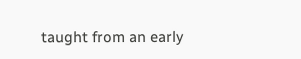taught from an early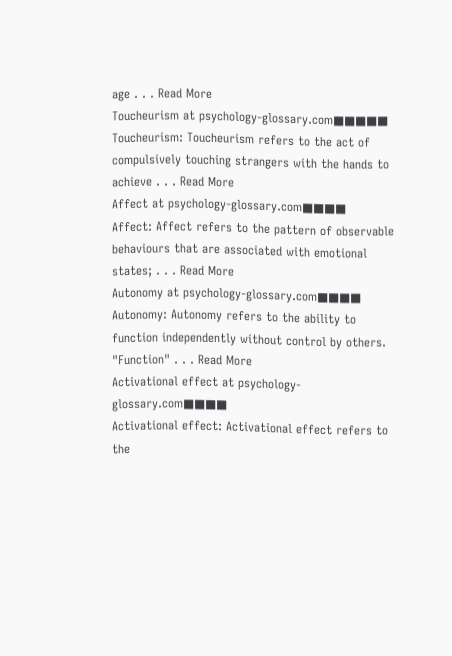age . . . Read More
Toucheurism at psychology-glossary.com■■■■■
Toucheurism: Toucheurism refers to the act of compulsively touching strangers with the hands to achieve . . . Read More
Affect at psychology-glossary.com■■■■
Affect: Affect refers to the pattern of observable behaviours that are associated with emotional states; . . . Read More
Autonomy at psychology-glossary.com■■■■
Autonomy: Autonomy refers to the ability to function independently without control by others. "Function" . . . Read More
Activational effect at psychology-glossary.com■■■■
Activational effect: Activational effect refers to the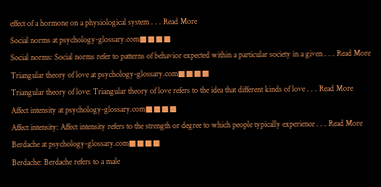effect of a hormone on a physiological system . . . Read More
Social norms at psychology-glossary.com■■■■
Social norms: Social norms refer to patterns of behavior expected within a particular society in a given . . . Read More
Triangular theory of love at psychology-glossary.com■■■■
Triangular theory of love: Triangular theory of love refers to the idea that different kinds of love . . . Read More
Affect intensity at psychology-glossary.com■■■■
Affect intensity: Affect intensity refers to the strength or degree to which people typically experience . . . Read More
Berdache at psychology-glossary.com■■■■
Berdache: Berdache refers to a male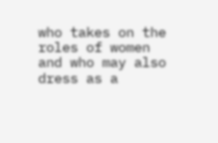who takes on the roles of women and who may also dress as a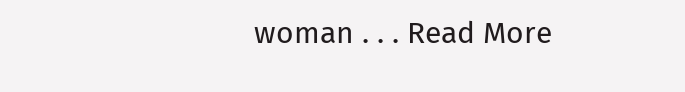woman . . . Read More